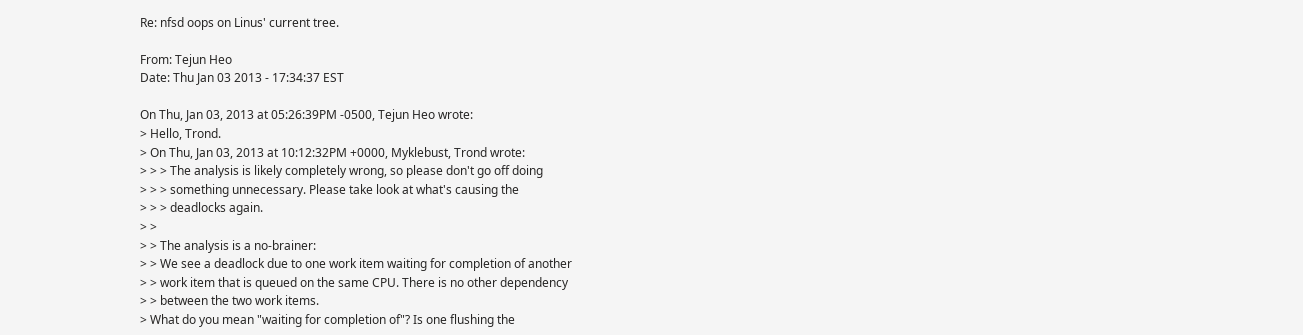Re: nfsd oops on Linus' current tree.

From: Tejun Heo
Date: Thu Jan 03 2013 - 17:34:37 EST

On Thu, Jan 03, 2013 at 05:26:39PM -0500, Tejun Heo wrote:
> Hello, Trond.
> On Thu, Jan 03, 2013 at 10:12:32PM +0000, Myklebust, Trond wrote:
> > > The analysis is likely completely wrong, so please don't go off doing
> > > something unnecessary. Please take look at what's causing the
> > > deadlocks again.
> >
> > The analysis is a no-brainer:
> > We see a deadlock due to one work item waiting for completion of another
> > work item that is queued on the same CPU. There is no other dependency
> > between the two work items.
> What do you mean "waiting for completion of"? Is one flushing the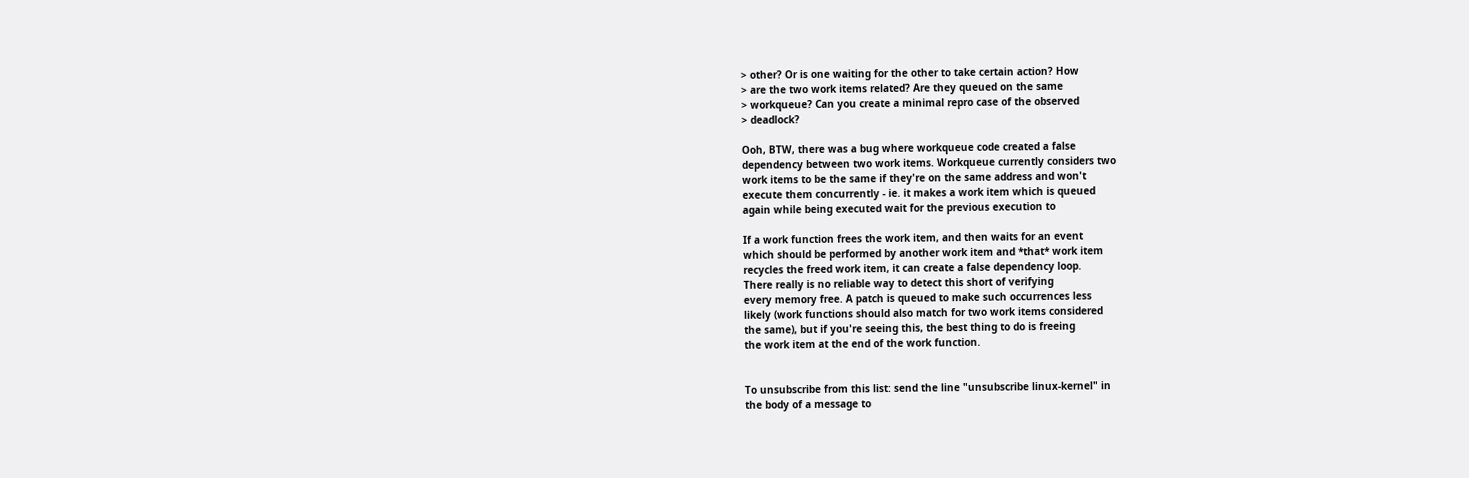> other? Or is one waiting for the other to take certain action? How
> are the two work items related? Are they queued on the same
> workqueue? Can you create a minimal repro case of the observed
> deadlock?

Ooh, BTW, there was a bug where workqueue code created a false
dependency between two work items. Workqueue currently considers two
work items to be the same if they're on the same address and won't
execute them concurrently - ie. it makes a work item which is queued
again while being executed wait for the previous execution to

If a work function frees the work item, and then waits for an event
which should be performed by another work item and *that* work item
recycles the freed work item, it can create a false dependency loop.
There really is no reliable way to detect this short of verifying
every memory free. A patch is queued to make such occurrences less
likely (work functions should also match for two work items considered
the same), but if you're seeing this, the best thing to do is freeing
the work item at the end of the work function.


To unsubscribe from this list: send the line "unsubscribe linux-kernel" in
the body of a message to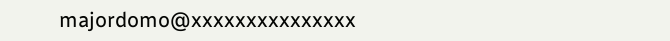majordomo@xxxxxxxxxxxxxxx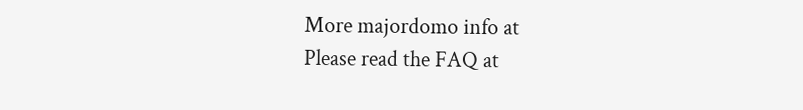More majordomo info at
Please read the FAQ at